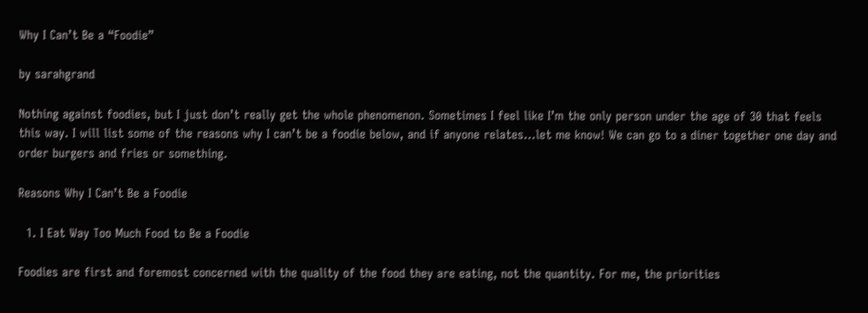Why I Can’t Be a “Foodie”

by sarahgrand

Nothing against foodies, but I just don’t really get the whole phenomenon. Sometimes I feel like I’m the only person under the age of 30 that feels this way. I will list some of the reasons why I can’t be a foodie below, and if anyone relates…let me know! We can go to a diner together one day and order burgers and fries or something.

Reasons Why I Can’t Be a Foodie

  1. I Eat Way Too Much Food to Be a Foodie

Foodies are first and foremost concerned with the quality of the food they are eating, not the quantity. For me, the priorities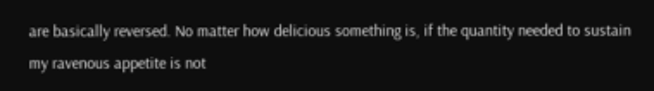are basically reversed. No matter how delicious something is, if the quantity needed to sustain my ravenous appetite is not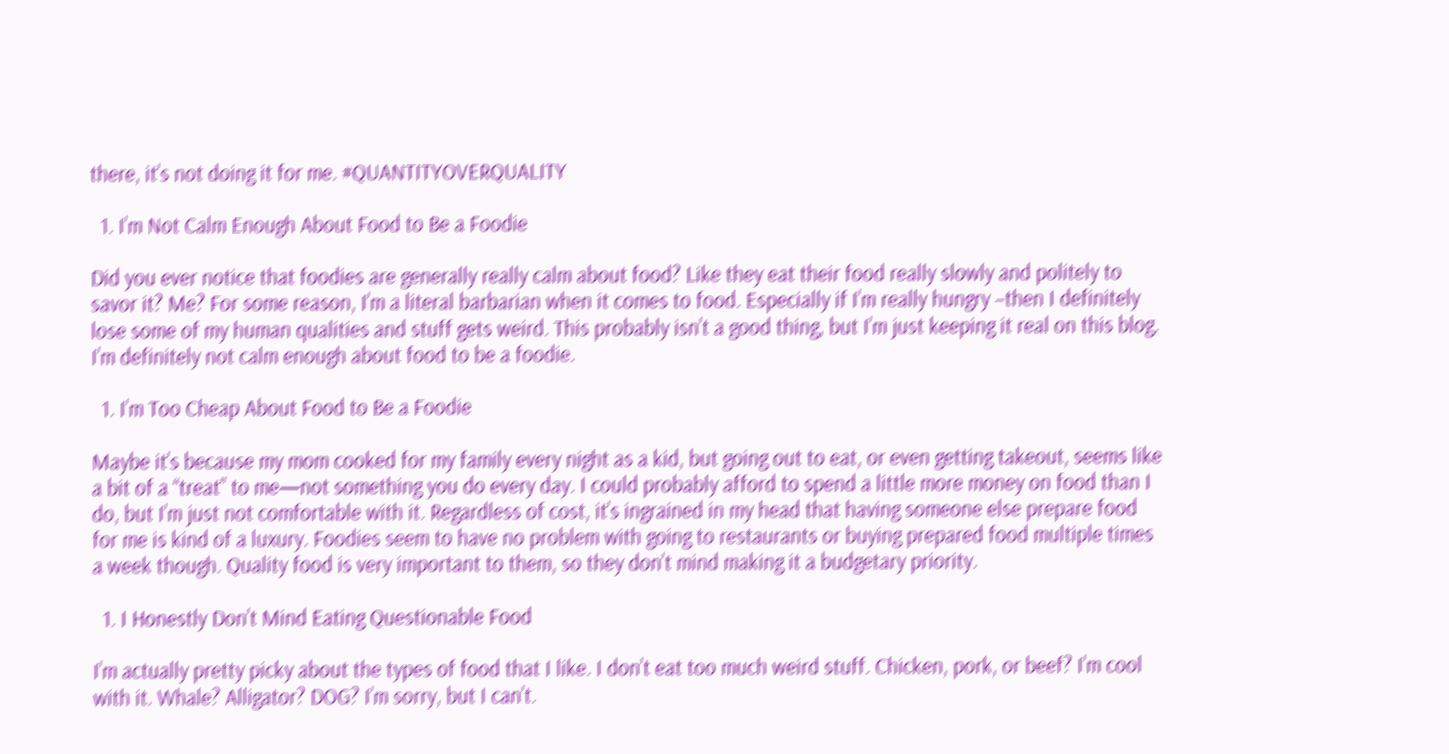there, it’s not doing it for me. #QUANTITYOVERQUALITY

  1. I’m Not Calm Enough About Food to Be a Foodie

Did you ever notice that foodies are generally really calm about food? Like they eat their food really slowly and politely to savor it? Me? For some reason, I’m a literal barbarian when it comes to food. Especially if I’m really hungry –then I definitely lose some of my human qualities and stuff gets weird. This probably isn’t a good thing, but I’m just keeping it real on this blog. I’m definitely not calm enough about food to be a foodie.

  1. I’m Too Cheap About Food to Be a Foodie

Maybe it’s because my mom cooked for my family every night as a kid, but going out to eat, or even getting takeout, seems like a bit of a “treat” to me—not something you do every day. I could probably afford to spend a little more money on food than I do, but I’m just not comfortable with it. Regardless of cost, it’s ingrained in my head that having someone else prepare food for me is kind of a luxury. Foodies seem to have no problem with going to restaurants or buying prepared food multiple times a week though. Quality food is very important to them, so they don’t mind making it a budgetary priority.

  1. I Honestly Don’t Mind Eating Questionable Food

I’m actually pretty picky about the types of food that I like. I don’t eat too much weird stuff. Chicken, pork, or beef? I’m cool with it. Whale? Alligator? DOG? I’m sorry, but I can’t.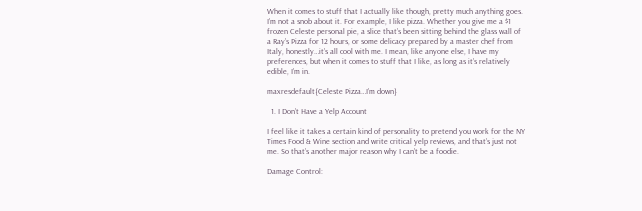When it comes to stuff that I actually like though, pretty much anything goes. I’m not a snob about it. For example, I like pizza. Whether you give me a $1 frozen Celeste personal pie, a slice that’s been sitting behind the glass wall of a Ray’s Pizza for 12 hours, or some delicacy prepared by a master chef from Italy, honestly…it’s all cool with me. I mean, like anyone else, I have my preferences, but when it comes to stuff that I like, as long as it’s relatively edible, I’m in.

maxresdefault{Celeste Pizza…I’m down}

  1. I Don’t Have a Yelp Account

I feel like it takes a certain kind of personality to pretend you work for the NY Times Food & Wine section and write critical yelp reviews, and that’s just not me. So that’s another major reason why I can’t be a foodie.

Damage Control: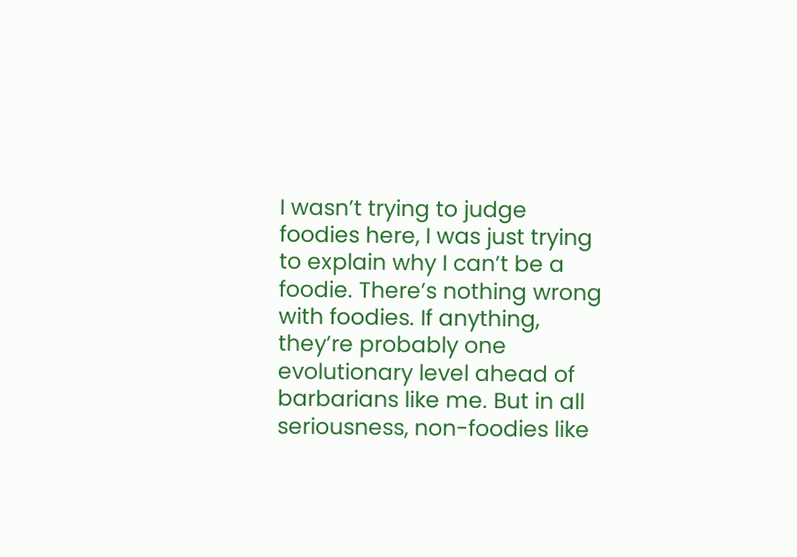I wasn’t trying to judge foodies here, I was just trying to explain why I can’t be a foodie. There’s nothing wrong with foodies. If anything, they’re probably one evolutionary level ahead of barbarians like me. But in all seriousness, non-foodies like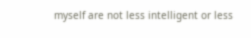myself are not less intelligent or less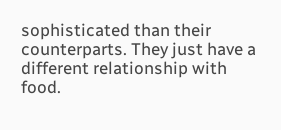sophisticated than their counterparts. They just have a different relationship with food.